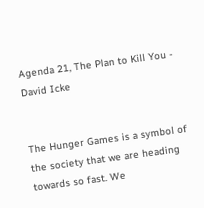Agenda 21, The Plan to Kill You - David Icke


The Hunger Games is a symbol of the society that we are heading towards so fast. We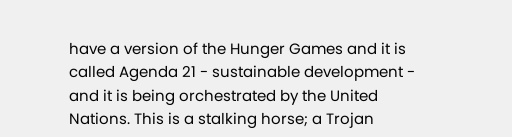have a version of the Hunger Games and it is called Agenda 21 - sustainable development - and it is being orchestrated by the United Nations. This is a stalking horse; a Trojan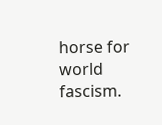horse for world fascism.